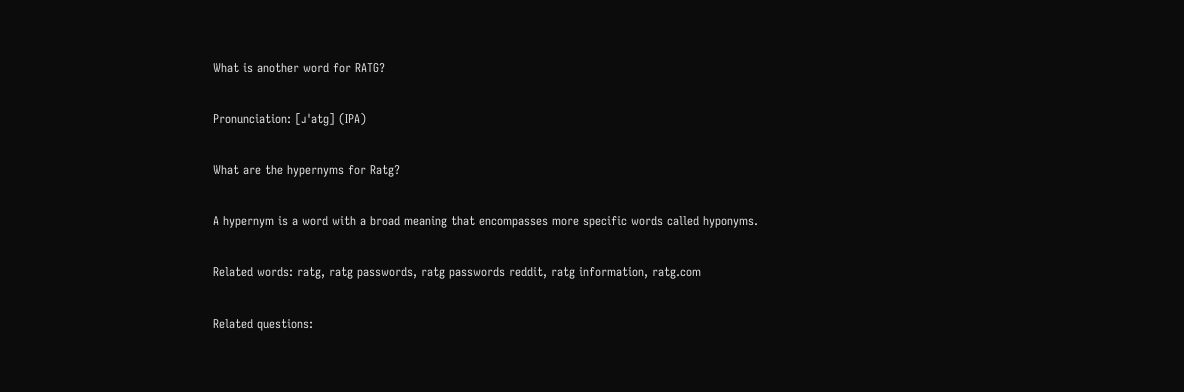What is another word for RATG?

Pronunciation: [ɹˈatɡ] (IPA)

What are the hypernyms for Ratg?

A hypernym is a word with a broad meaning that encompasses more specific words called hyponyms.

Related words: ratg, ratg passwords, ratg passwords reddit, ratg information, ratg.com

Related questions: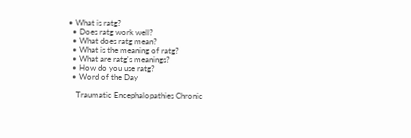• What is ratg?
  • Does ratg work well?
  • What does ratg mean?
  • What is the meaning of ratg?
  • What are ratg's meanings?
  • How do you use ratg?
  • Word of the Day

    Traumatic Encephalopathies Chronic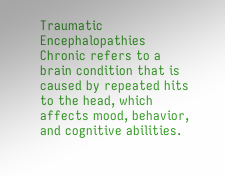Traumatic Encephalopathies Chronic refers to a brain condition that is caused by repeated hits to the head, which affects mood, behavior, and cognitive abilities.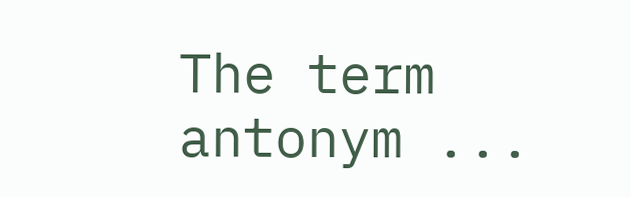The term antonym ...